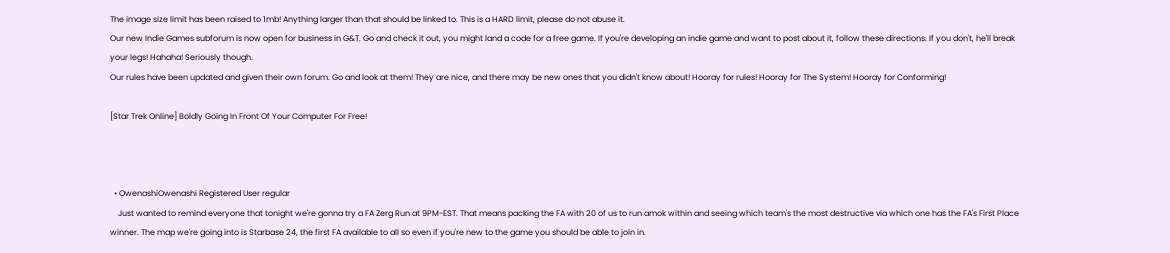The image size limit has been raised to 1mb! Anything larger than that should be linked to. This is a HARD limit, please do not abuse it.
Our new Indie Games subforum is now open for business in G&T. Go and check it out, you might land a code for a free game. If you're developing an indie game and want to post about it, follow these directions. If you don't, he'll break your legs! Hahaha! Seriously though.
Our rules have been updated and given their own forum. Go and look at them! They are nice, and there may be new ones that you didn't know about! Hooray for rules! Hooray for The System! Hooray for Conforming!

[Star Trek Online] Boldly Going In Front Of Your Computer For Free!



  • OwenashiOwenashi Registered User regular
    Just wanted to remind everyone that tonight we're gonna try a FA Zerg Run at 9PM-EST. That means packing the FA with 20 of us to run amok within and seeing which team's the most destructive via which one has the FA's First Place winner. The map we're going into is Starbase 24, the first FA available to all so even if you're new to the game you should be able to join in.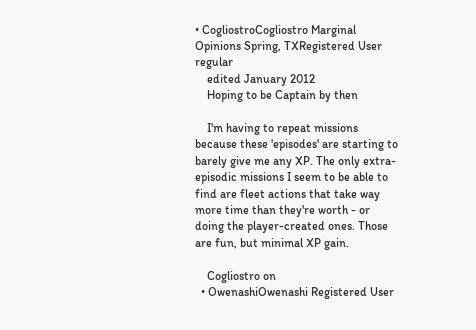• CogliostroCogliostro Marginal Opinions Spring, TXRegistered User regular
    edited January 2012
    Hoping to be Captain by then

    I'm having to repeat missions because these 'episodes' are starting to barely give me any XP. The only extra-episodic missions I seem to be able to find are fleet actions that take way more time than they're worth - or doing the player-created ones. Those are fun, but minimal XP gain.

    Cogliostro on
  • OwenashiOwenashi Registered User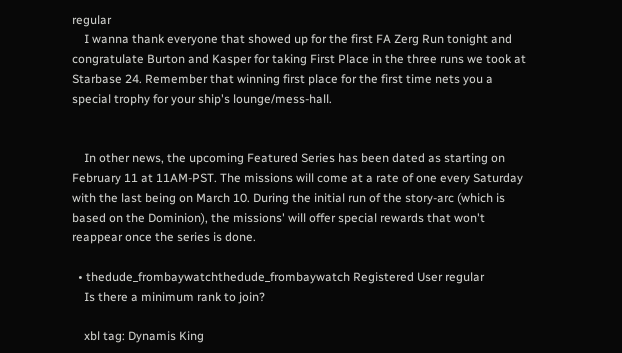regular
    I wanna thank everyone that showed up for the first FA Zerg Run tonight and congratulate Burton and Kasper for taking First Place in the three runs we took at Starbase 24. Remember that winning first place for the first time nets you a special trophy for your ship's lounge/mess-hall.


    In other news, the upcoming Featured Series has been dated as starting on February 11 at 11AM-PST. The missions will come at a rate of one every Saturday with the last being on March 10. During the initial run of the story-arc (which is based on the Dominion), the missions' will offer special rewards that won't reappear once the series is done.

  • thedude_frombaywatchthedude_frombaywatch Registered User regular
    Is there a minimum rank to join?

    xbl tag: Dynamis King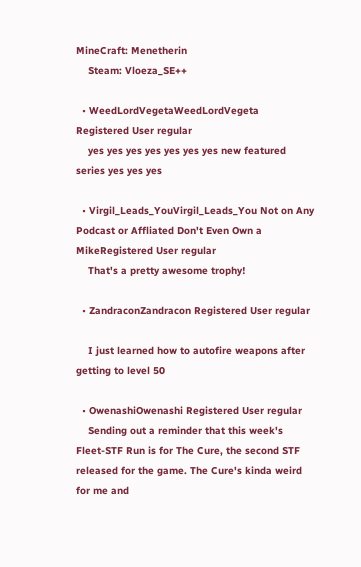MineCraft: Menetherin
    Steam: Vloeza_SE++

  • WeedLordVegetaWeedLordVegeta Registered User regular
    yes yes yes yes yes yes yes new featured series yes yes yes

  • Virgil_Leads_YouVirgil_Leads_You Not on Any Podcast or Affliated Don't Even Own a MikeRegistered User regular
    That's a pretty awesome trophy!

  • ZandraconZandracon Registered User regular

    I just learned how to autofire weapons after getting to level 50

  • OwenashiOwenashi Registered User regular
    Sending out a reminder that this week's Fleet-STF Run is for The Cure, the second STF released for the game. The Cure's kinda weird for me and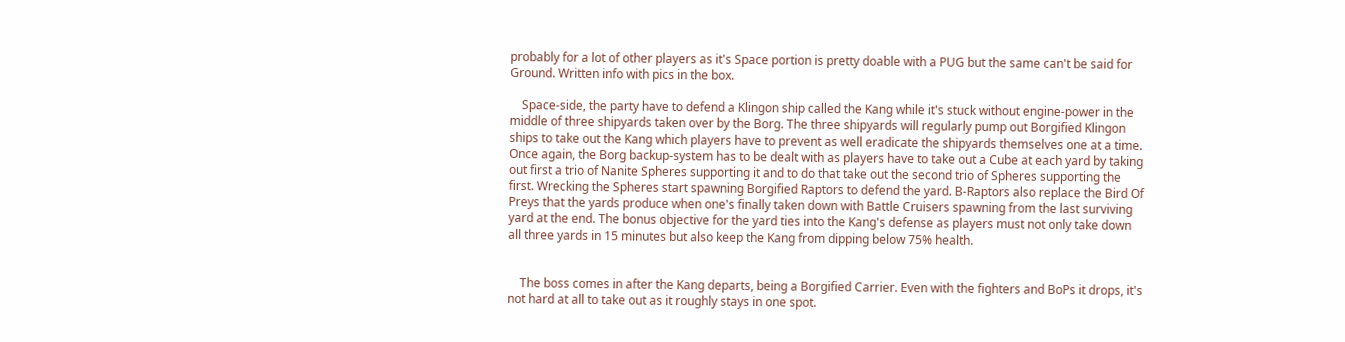probably for a lot of other players as it's Space portion is pretty doable with a PUG but the same can't be said for Ground. Written info with pics in the box.

    Space-side, the party have to defend a Klingon ship called the Kang while it's stuck without engine-power in the middle of three shipyards taken over by the Borg. The three shipyards will regularly pump out Borgified Klingon ships to take out the Kang which players have to prevent as well eradicate the shipyards themselves one at a time. Once again, the Borg backup-system has to be dealt with as players have to take out a Cube at each yard by taking out first a trio of Nanite Spheres supporting it and to do that take out the second trio of Spheres supporting the first. Wrecking the Spheres start spawning Borgified Raptors to defend the yard. B-Raptors also replace the Bird Of Preys that the yards produce when one's finally taken down with Battle Cruisers spawning from the last surviving yard at the end. The bonus objective for the yard ties into the Kang's defense as players must not only take down all three yards in 15 minutes but also keep the Kang from dipping below 75% health.


    The boss comes in after the Kang departs, being a Borgified Carrier. Even with the fighters and BoPs it drops, it's not hard at all to take out as it roughly stays in one spot.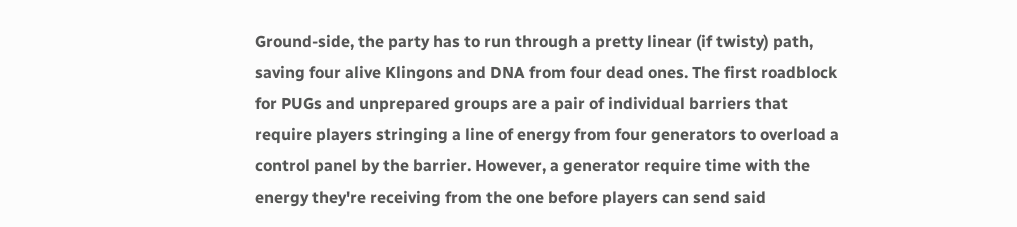Ground-side, the party has to run through a pretty linear (if twisty) path, saving four alive Klingons and DNA from four dead ones. The first roadblock for PUGs and unprepared groups are a pair of individual barriers that require players stringing a line of energy from four generators to overload a control panel by the barrier. However, a generator require time with the energy they're receiving from the one before players can send said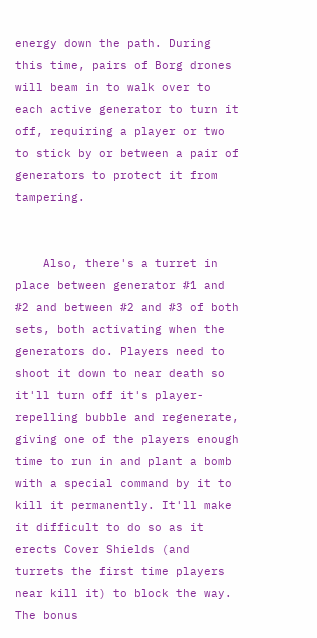energy down the path. During this time, pairs of Borg drones will beam in to walk over to each active generator to turn it off, requiring a player or two to stick by or between a pair of generators to protect it from tampering.


    Also, there's a turret in place between generator #1 and #2 and between #2 and #3 of both sets, both activating when the generators do. Players need to shoot it down to near death so it'll turn off it's player-repelling bubble and regenerate, giving one of the players enough time to run in and plant a bomb with a special command by it to kill it permanently. It'll make it difficult to do so as it erects Cover Shields (and turrets the first time players near kill it) to block the way. The bonus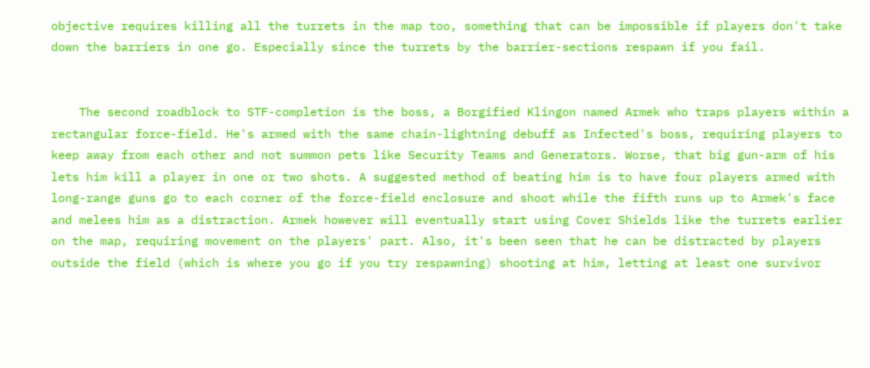objective requires killing all the turrets in the map too, something that can be impossible if players don't take down the barriers in one go. Especially since the turrets by the barrier-sections respawn if you fail.


    The second roadblock to STF-completion is the boss, a Borgified Klingon named Armek who traps players within a rectangular force-field. He's armed with the same chain-lightning debuff as Infected's boss, requiring players to keep away from each other and not summon pets like Security Teams and Generators. Worse, that big gun-arm of his lets him kill a player in one or two shots. A suggested method of beating him is to have four players armed with long-range guns go to each corner of the force-field enclosure and shoot while the fifth runs up to Armek's face and melees him as a distraction. Armek however will eventually start using Cover Shields like the turrets earlier on the map, requiring movement on the players' part. Also, it's been seen that he can be distracted by players outside the field (which is where you go if you try respawning) shooting at him, letting at least one survivor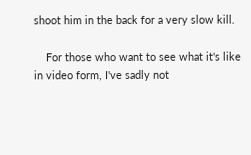shoot him in the back for a very slow kill.

    For those who want to see what it's like in video form, I've sadly not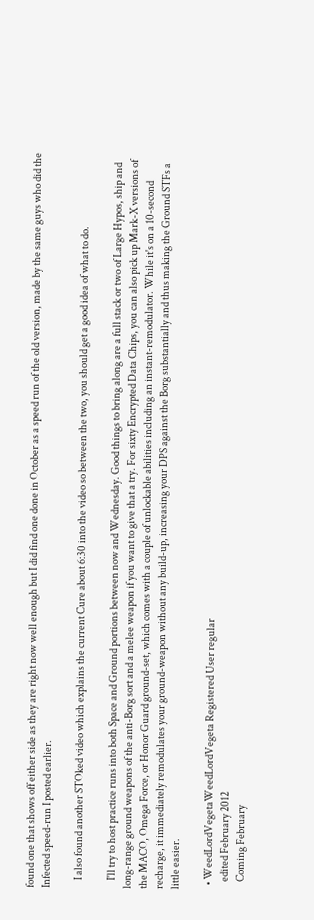found one that shows off either side as they are right now well enough but I did find one done in October as a speed run of the old version, made by the same guys who did the Infected speed-run I posted earlier.

    I also found another STOked video which explains the current Cure about 6:30 into the video so between the two, you should get a good idea of what to do.

    I'll try to host practice runs into both Space and Ground portions between now and Wednesday. Good things to bring along are a full stack or two of Large Hypos, ship and long-range ground weapons of the anti-Borg sort and a melee weapon if you want to give that a try. For sixty Encrypted Data Chips, you can also pick up Mark-X versions of the MACO, Omega Force, or Honor Guard ground-set, which comes with a couple of unlockable abilities including an instant-remodulator. While it's on a 10-second recharge, it immediately remodulates your ground-weapon without any build-up, increasing your DPS against the Borg substantially and thus making the Ground STFs a little easier.

  • WeedLordVegetaWeedLordVegeta Registered User regular
    edited February 2012
    Coming February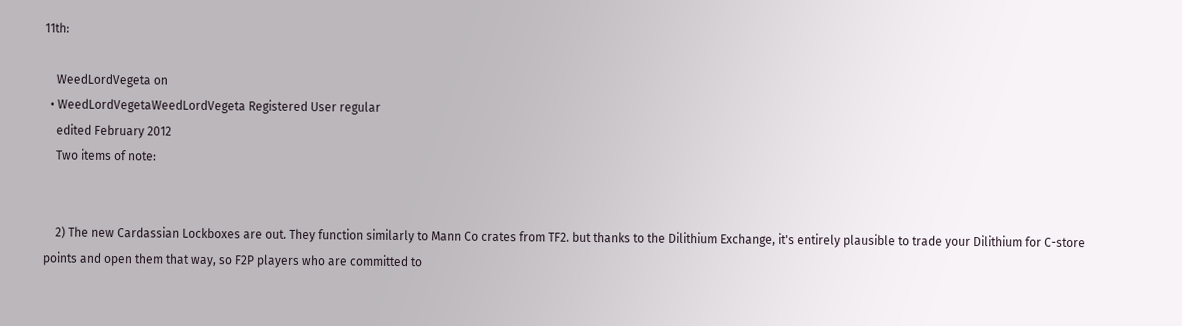11th:

    WeedLordVegeta on
  • WeedLordVegetaWeedLordVegeta Registered User regular
    edited February 2012
    Two items of note:


    2) The new Cardassian Lockboxes are out. They function similarly to Mann Co crates from TF2. but thanks to the Dilithium Exchange, it's entirely plausible to trade your Dilithium for C-store points and open them that way, so F2P players who are committed to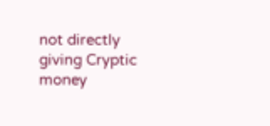not directly giving Cryptic money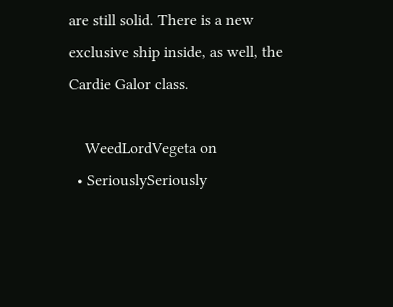are still solid. There is a new exclusive ship inside, as well, the Cardie Galor class.

    WeedLordVegeta on
  • SeriouslySeriously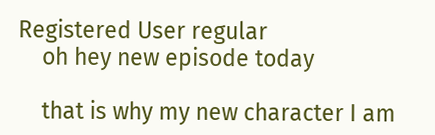Registered User regular
    oh hey new episode today

    that is why my new character I am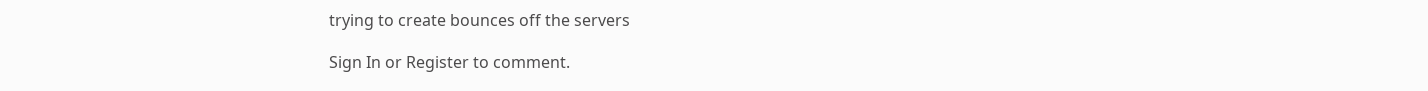trying to create bounces off the servers

Sign In or Register to comment.